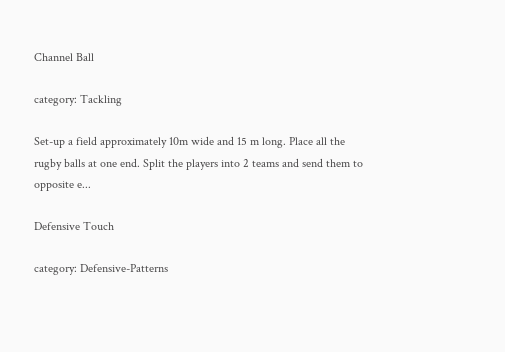Channel Ball

category: Tackling

Set-up a field approximately 10m wide and 15 m long. Place all the rugby balls at one end. Split the players into 2 teams and send them to opposite e...

Defensive Touch

category: Defensive-Patterns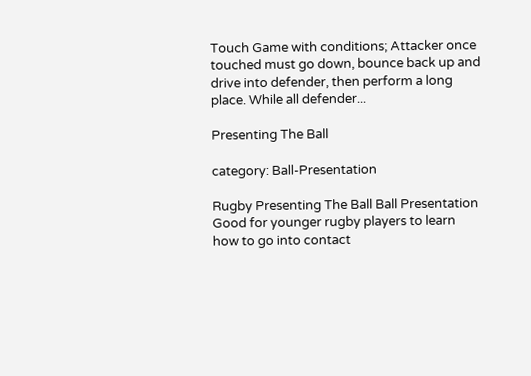Touch Game with conditions; Attacker once touched must go down, bounce back up and drive into defender, then perform a long place. While all defender...

Presenting The Ball

category: Ball-Presentation

Rugby Presenting The Ball Ball Presentation Good for younger rugby players to learn how to go into contact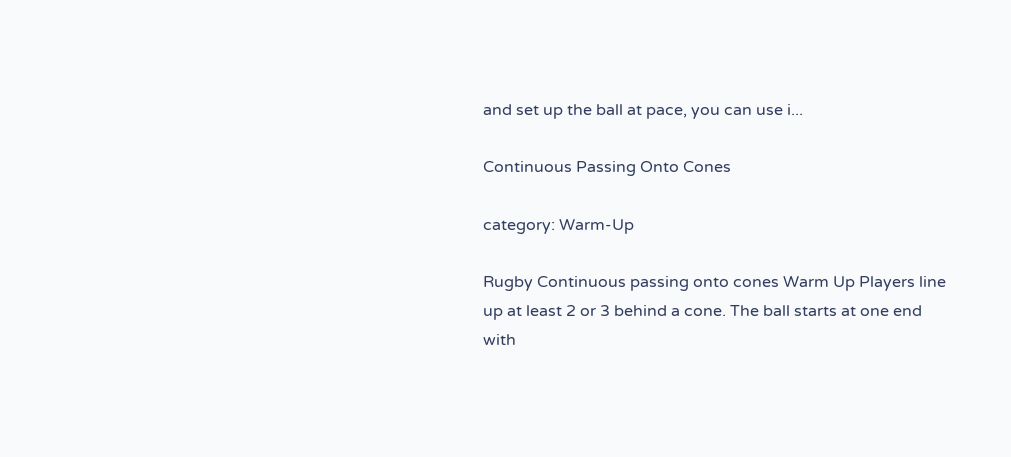and set up the ball at pace, you can use i...

Continuous Passing Onto Cones

category: Warm-Up

Rugby Continuous passing onto cones Warm Up Players line up at least 2 or 3 behind a cone. The ball starts at one end with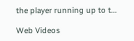the player running up to t...

Web Videos